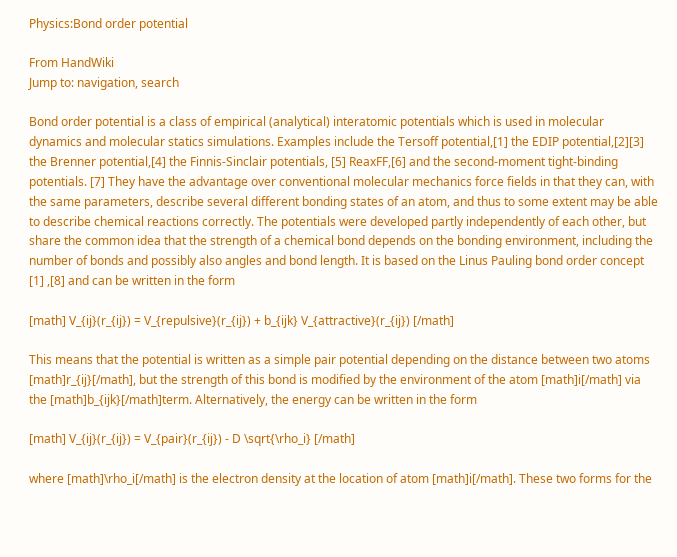Physics:Bond order potential

From HandWiki
Jump to: navigation, search

Bond order potential is a class of empirical (analytical) interatomic potentials which is used in molecular dynamics and molecular statics simulations. Examples include the Tersoff potential,[1] the EDIP potential,[2][3] the Brenner potential,[4] the Finnis-Sinclair potentials, [5] ReaxFF,[6] and the second-moment tight-binding potentials. [7] They have the advantage over conventional molecular mechanics force fields in that they can, with the same parameters, describe several different bonding states of an atom, and thus to some extent may be able to describe chemical reactions correctly. The potentials were developed partly independently of each other, but share the common idea that the strength of a chemical bond depends on the bonding environment, including the number of bonds and possibly also angles and bond length. It is based on the Linus Pauling bond order concept [1] ,[8] and can be written in the form

[math] V_{ij}(r_{ij}) = V_{repulsive}(r_{ij}) + b_{ijk} V_{attractive}(r_{ij}) [/math]

This means that the potential is written as a simple pair potential depending on the distance between two atoms [math]r_{ij}[/math], but the strength of this bond is modified by the environment of the atom [math]i[/math] via the [math]b_{ijk}[/math]term. Alternatively, the energy can be written in the form

[math] V_{ij}(r_{ij}) = V_{pair}(r_{ij}) - D \sqrt{\rho_i} [/math]

where [math]\rho_i[/math] is the electron density at the location of atom [math]i[/math]. These two forms for the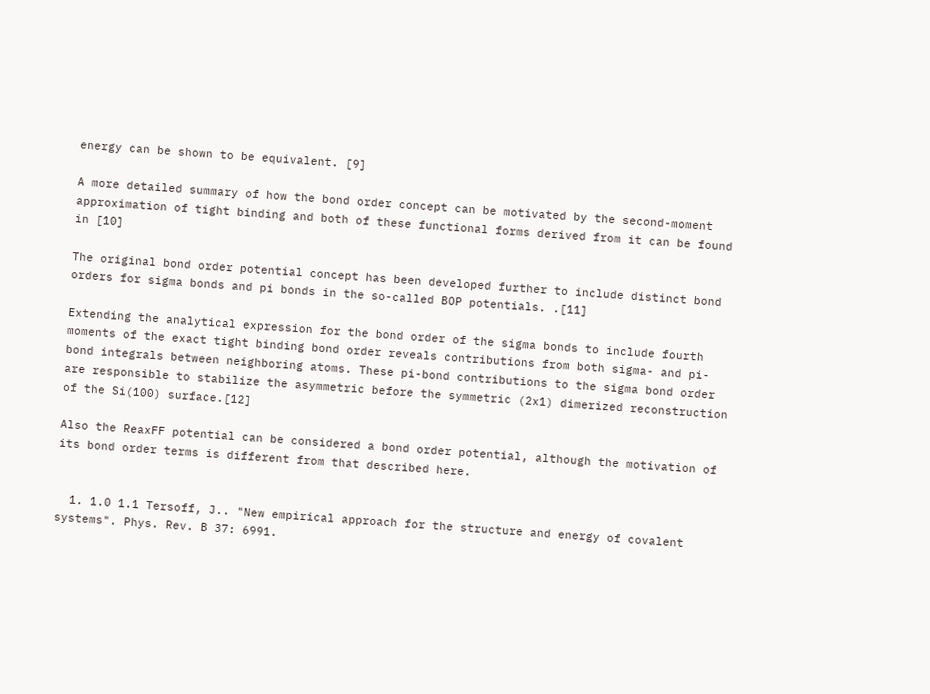energy can be shown to be equivalent. [9]

A more detailed summary of how the bond order concept can be motivated by the second-moment approximation of tight binding and both of these functional forms derived from it can be found in [10]

The original bond order potential concept has been developed further to include distinct bond orders for sigma bonds and pi bonds in the so-called BOP potentials. .[11]

Extending the analytical expression for the bond order of the sigma bonds to include fourth moments of the exact tight binding bond order reveals contributions from both sigma- and pi- bond integrals between neighboring atoms. These pi-bond contributions to the sigma bond order are responsible to stabilize the asymmetric before the symmetric (2x1) dimerized reconstruction of the Si(100) surface.[12]

Also the ReaxFF potential can be considered a bond order potential, although the motivation of its bond order terms is different from that described here.


  1. 1.0 1.1 Tersoff, J.. "New empirical approach for the structure and energy of covalent systems". Phys. Rev. B 37: 6991.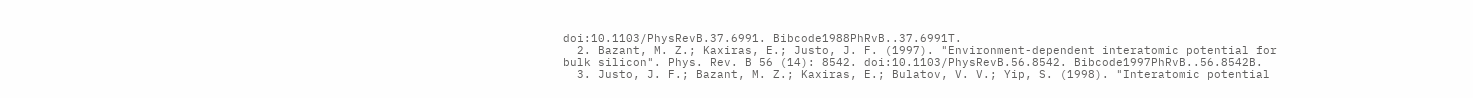doi:10.1103/PhysRevB.37.6991. Bibcode1988PhRvB..37.6991T.
  2. Bazant, M. Z.; Kaxiras, E.; Justo, J. F. (1997). "Environment-dependent interatomic potential for bulk silicon". Phys. Rev. B 56 (14): 8542. doi:10.1103/PhysRevB.56.8542. Bibcode1997PhRvB..56.8542B.
  3. Justo, J. F.; Bazant, M. Z.; Kaxiras, E.; Bulatov, V. V.; Yip, S. (1998). "Interatomic potential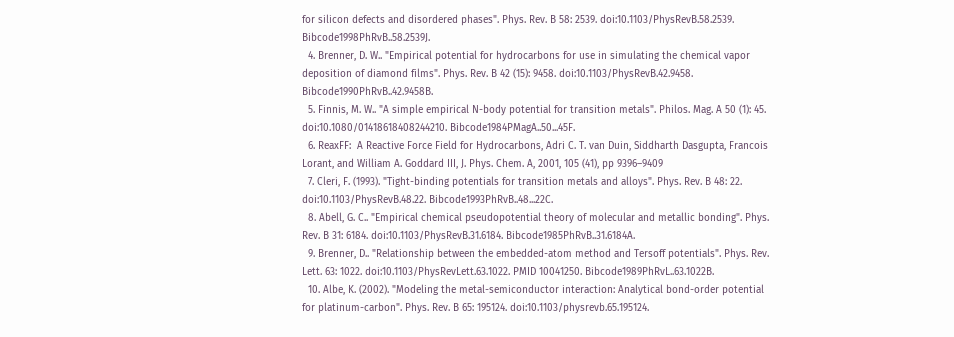for silicon defects and disordered phases". Phys. Rev. B 58: 2539. doi:10.1103/PhysRevB.58.2539. Bibcode1998PhRvB..58.2539J.
  4. Brenner, D. W.. "Empirical potential for hydrocarbons for use in simulating the chemical vapor deposition of diamond films". Phys. Rev. B 42 (15): 9458. doi:10.1103/PhysRevB.42.9458. Bibcode1990PhRvB..42.9458B.
  5. Finnis, M. W.. "A simple empirical N-body potential for transition metals". Philos. Mag. A 50 (1): 45. doi:10.1080/01418618408244210. Bibcode1984PMagA..50...45F.
  6. ReaxFF:  A Reactive Force Field for Hydrocarbons, Adri C. T. van Duin, Siddharth Dasgupta, Francois Lorant, and William A. Goddard III, J. Phys. Chem. A, 2001, 105 (41), pp 9396–9409
  7. Cleri, F. (1993). "Tight-binding potentials for transition metals and alloys". Phys. Rev. B 48: 22. doi:10.1103/PhysRevB.48.22. Bibcode1993PhRvB..48...22C.
  8. Abell, G. C.. "Empirical chemical pseudopotential theory of molecular and metallic bonding". Phys. Rev. B 31: 6184. doi:10.1103/PhysRevB.31.6184. Bibcode1985PhRvB..31.6184A.
  9. Brenner, D.. "Relationship between the embedded-atom method and Tersoff potentials". Phys. Rev. Lett. 63: 1022. doi:10.1103/PhysRevLett.63.1022. PMID 10041250. Bibcode1989PhRvL..63.1022B.
  10. Albe, K. (2002). "Modeling the metal-semiconductor interaction: Analytical bond-order potential for platinum-carbon". Phys. Rev. B 65: 195124. doi:10.1103/physrevb.65.195124.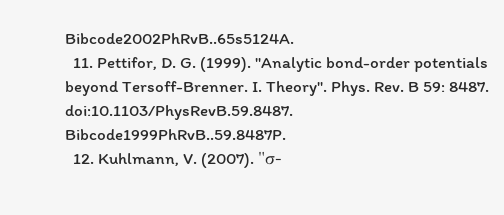Bibcode2002PhRvB..65s5124A.
  11. Pettifor, D. G. (1999). "Analytic bond-order potentials beyond Tersoff-Brenner. I. Theory". Phys. Rev. B 59: 8487. doi:10.1103/PhysRevB.59.8487. Bibcode1999PhRvB..59.8487P.
  12. Kuhlmann, V. (2007). "σ-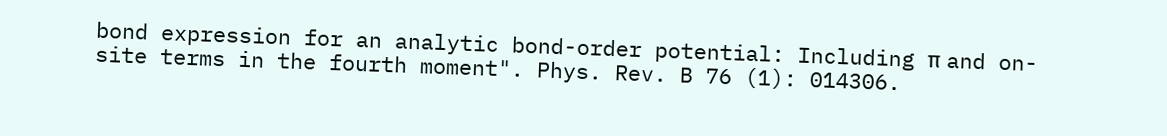bond expression for an analytic bond-order potential: Including π and on-site terms in the fourth moment". Phys. Rev. B 76 (1): 014306.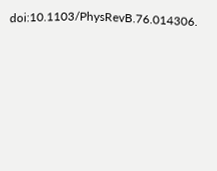doi:10.1103/PhysRevB.76.014306.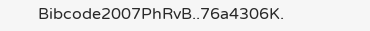Bibcode2007PhRvB..76a4306K.